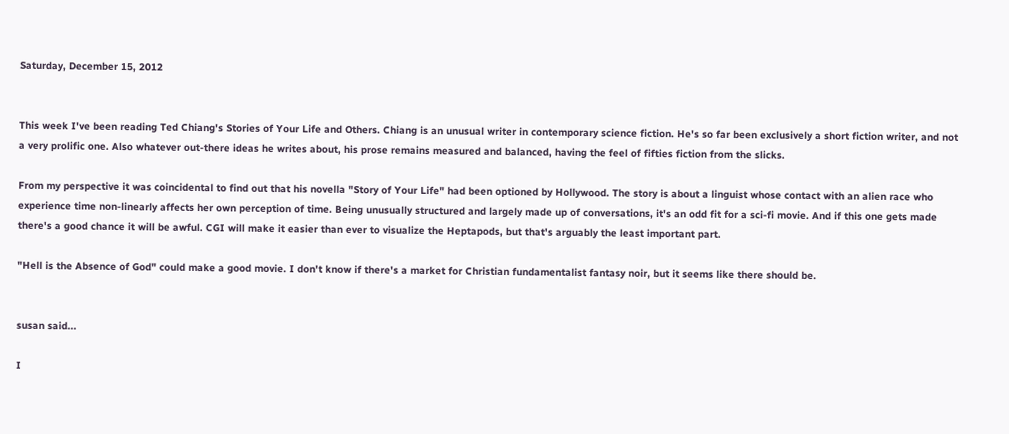Saturday, December 15, 2012


This week I've been reading Ted Chiang's Stories of Your Life and Others. Chiang is an unusual writer in contemporary science fiction. He's so far been exclusively a short fiction writer, and not a very prolific one. Also whatever out-there ideas he writes about, his prose remains measured and balanced, having the feel of fifties fiction from the slicks.

From my perspective it was coincidental to find out that his novella "Story of Your Life" had been optioned by Hollywood. The story is about a linguist whose contact with an alien race who experience time non-linearly affects her own perception of time. Being unusually structured and largely made up of conversations, it's an odd fit for a sci-fi movie. And if this one gets made there's a good chance it will be awful. CGI will make it easier than ever to visualize the Heptapods, but that's arguably the least important part.

"Hell is the Absence of God" could make a good movie. I don't know if there's a market for Christian fundamentalist fantasy noir, but it seems like there should be.


susan said...

I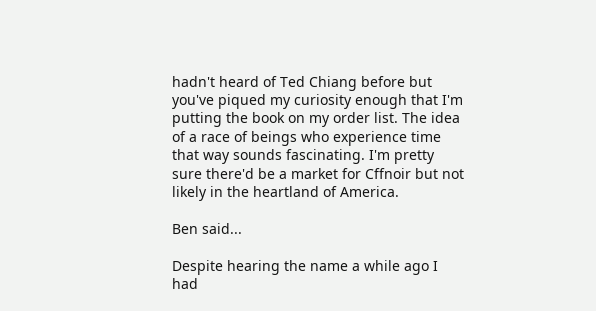hadn't heard of Ted Chiang before but you've piqued my curiosity enough that I'm putting the book on my order list. The idea of a race of beings who experience time that way sounds fascinating. I'm pretty sure there'd be a market for Cffnoir but not likely in the heartland of America.

Ben said...

Despite hearing the name a while ago I had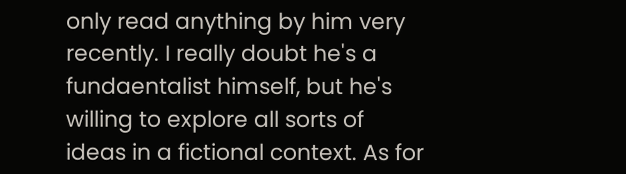only read anything by him very recently. I really doubt he's a fundaentalist himself, but he's willing to explore all sorts of ideas in a fictional context. As for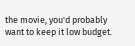the movie, you'd probably want to keep it low budget.